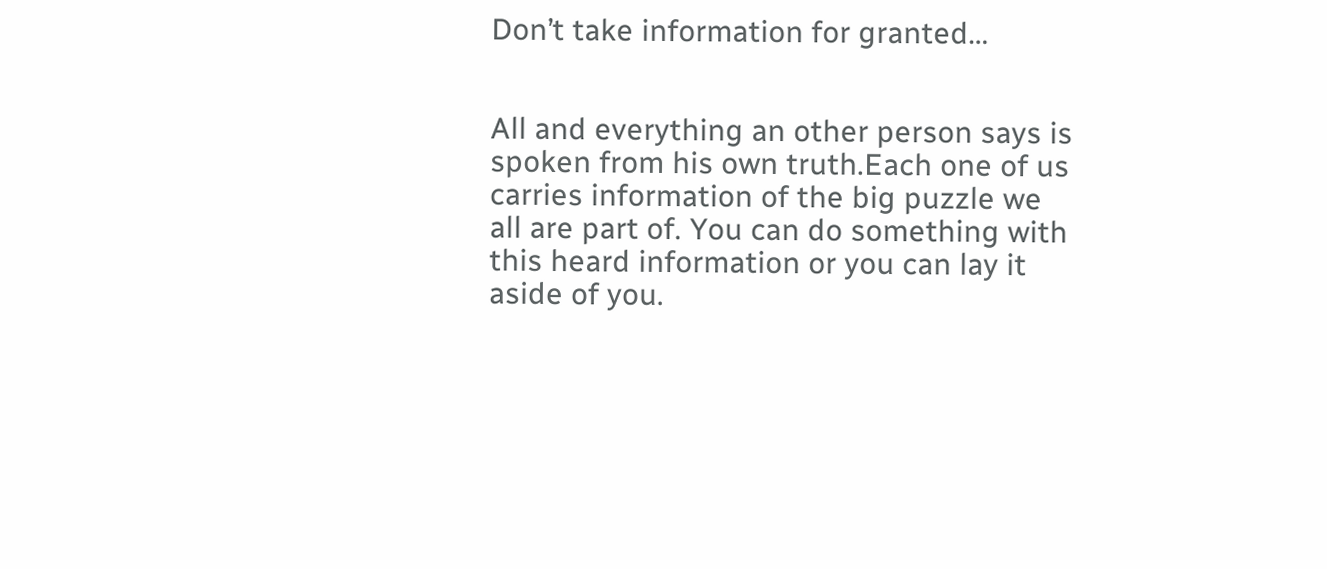Don’t take information for granted…


All and everything an other person says is spoken from his own truth.Each one of us carries information of the big puzzle we all are part of. You can do something with this heard information or you can lay it aside of you.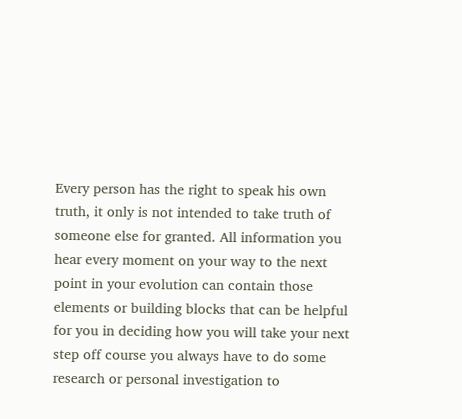Every person has the right to speak his own truth, it only is not intended to take truth of  someone else for granted. All information you hear every moment on your way to the next point in your evolution can contain those elements or building blocks that can be helpful for you in deciding how you will take your next step off course you always have to do some research or personal investigation to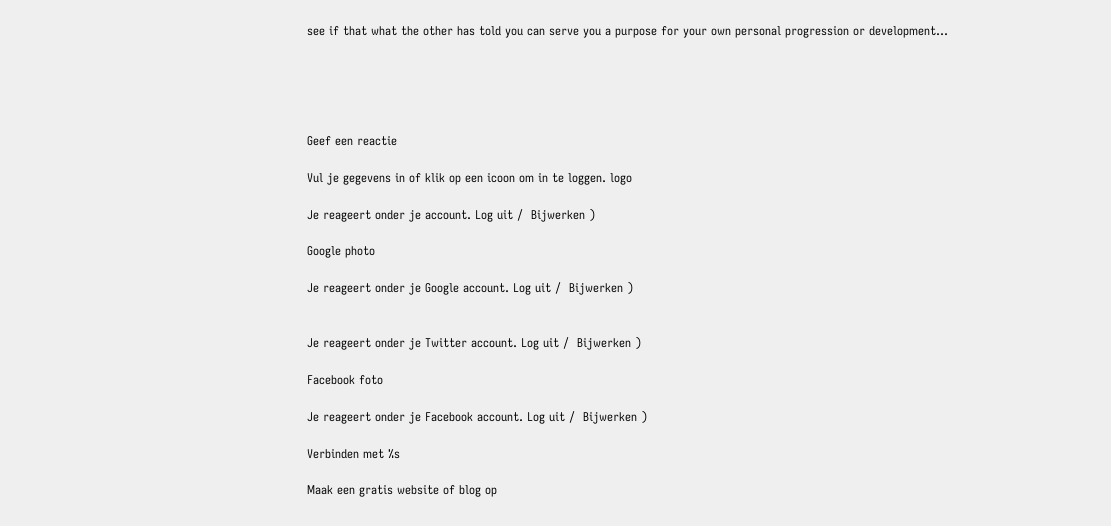see if that what the other has told you can serve you a purpose for your own personal progression or development…





Geef een reactie

Vul je gegevens in of klik op een icoon om in te loggen. logo

Je reageert onder je account. Log uit /  Bijwerken )

Google photo

Je reageert onder je Google account. Log uit /  Bijwerken )


Je reageert onder je Twitter account. Log uit /  Bijwerken )

Facebook foto

Je reageert onder je Facebook account. Log uit /  Bijwerken )

Verbinden met %s

Maak een gratis website of blog op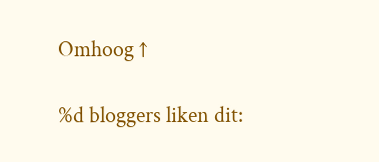Omhoog ↑

%d bloggers liken dit: